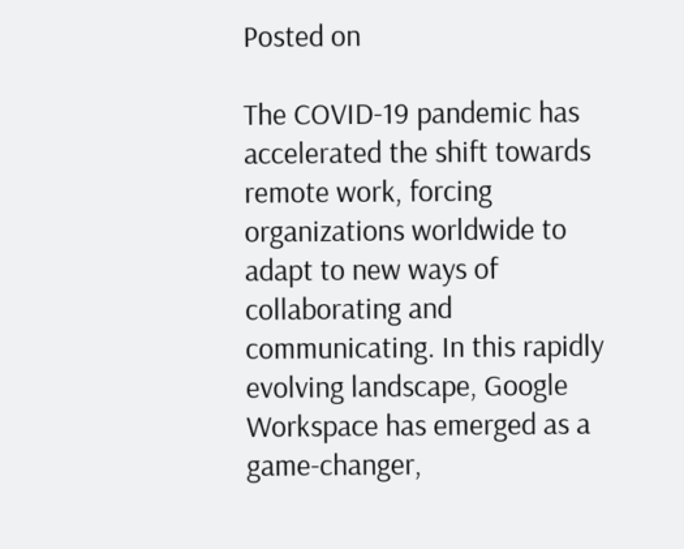Posted on

The COVID-19 pandemic has accelerated the shift towards remote work, forcing organizations worldwide to adapt to new ways of collaborating and communicating. In this rapidly evolving landscape, Google Workspace has emerged as a game-changer,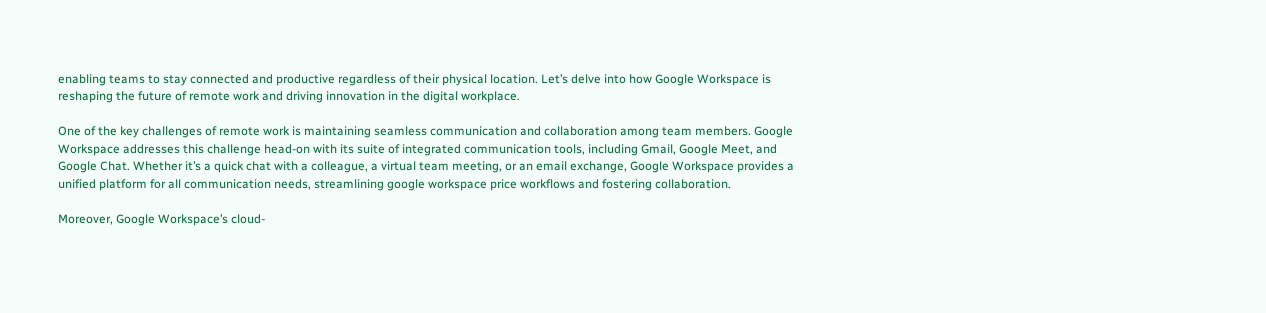enabling teams to stay connected and productive regardless of their physical location. Let’s delve into how Google Workspace is reshaping the future of remote work and driving innovation in the digital workplace.

One of the key challenges of remote work is maintaining seamless communication and collaboration among team members. Google Workspace addresses this challenge head-on with its suite of integrated communication tools, including Gmail, Google Meet, and Google Chat. Whether it’s a quick chat with a colleague, a virtual team meeting, or an email exchange, Google Workspace provides a unified platform for all communication needs, streamlining google workspace price workflows and fostering collaboration.

Moreover, Google Workspace’s cloud-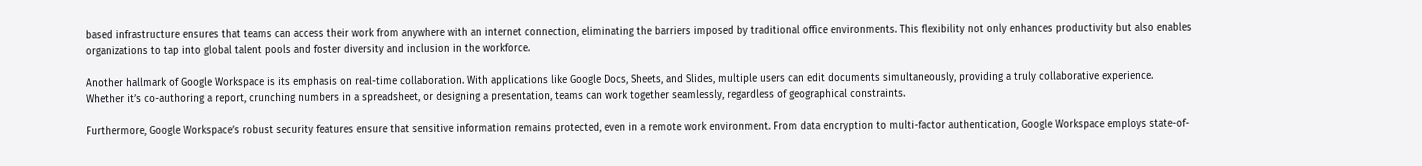based infrastructure ensures that teams can access their work from anywhere with an internet connection, eliminating the barriers imposed by traditional office environments. This flexibility not only enhances productivity but also enables organizations to tap into global talent pools and foster diversity and inclusion in the workforce.

Another hallmark of Google Workspace is its emphasis on real-time collaboration. With applications like Google Docs, Sheets, and Slides, multiple users can edit documents simultaneously, providing a truly collaborative experience. Whether it’s co-authoring a report, crunching numbers in a spreadsheet, or designing a presentation, teams can work together seamlessly, regardless of geographical constraints.

Furthermore, Google Workspace’s robust security features ensure that sensitive information remains protected, even in a remote work environment. From data encryption to multi-factor authentication, Google Workspace employs state-of-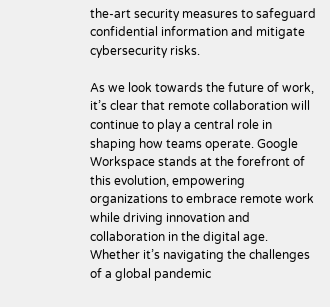the-art security measures to safeguard confidential information and mitigate cybersecurity risks.

As we look towards the future of work, it’s clear that remote collaboration will continue to play a central role in shaping how teams operate. Google Workspace stands at the forefront of this evolution, empowering organizations to embrace remote work while driving innovation and collaboration in the digital age. Whether it’s navigating the challenges of a global pandemic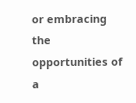or embracing the opportunities of a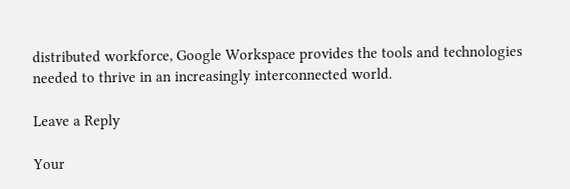distributed workforce, Google Workspace provides the tools and technologies needed to thrive in an increasingly interconnected world.

Leave a Reply

Your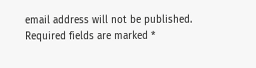email address will not be published. Required fields are marked *